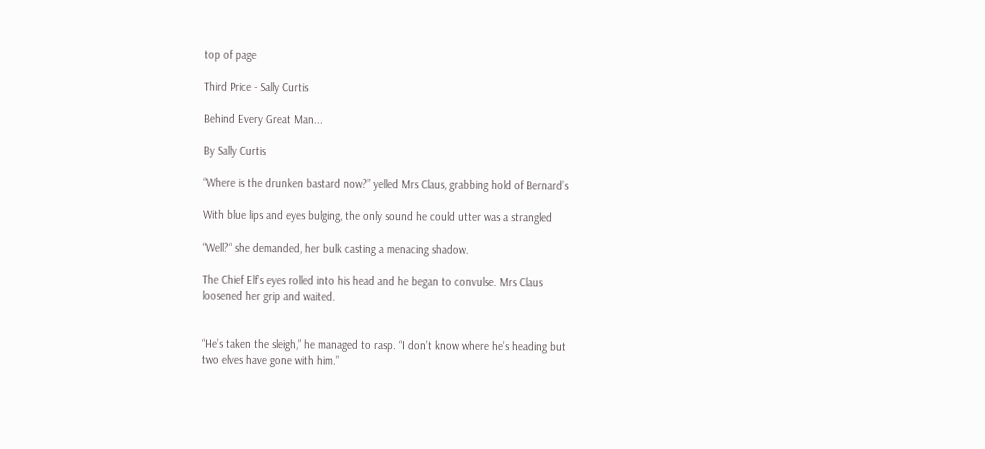top of page

Third Price - Sally Curtis

Behind Every Great Man...

By Sally Curtis

“Where is the drunken bastard now?” yelled Mrs Claus, grabbing hold of Bernard’s

With blue lips and eyes bulging, the only sound he could utter was a strangled

“Well?“ she demanded, her bulk casting a menacing shadow.

The Chief Elf’s eyes rolled into his head and he began to convulse. Mrs Claus
loosened her grip and waited.


“He’s taken the sleigh,” he managed to rasp. “I don’t know where he’s heading but
two elves have gone with him.”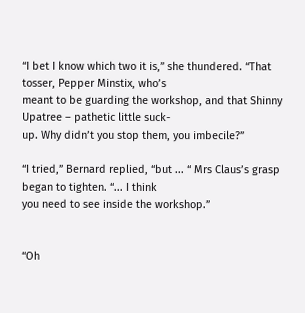“I bet I know which two it is,” she thundered. “That tosser, Pepper Minstix, who’s
meant to be guarding the workshop, and that Shinny Upatree – pathetic little suck-
up. Why didn’t you stop them, you imbecile?”

“I tried,” Bernard replied, “but ... “ Mrs Claus’s grasp began to tighten. “... I think
you need to see inside the workshop.”


“Oh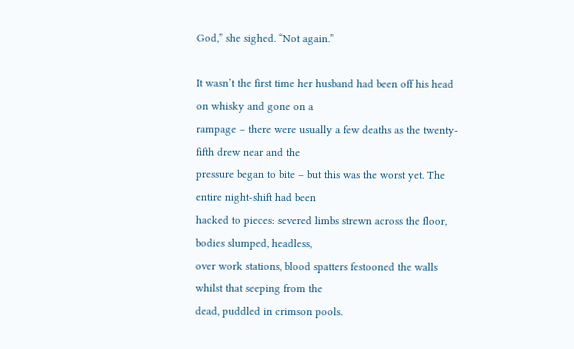God,” she sighed. “Not again.”

It wasn’t the first time her husband had been off his head on whisky and gone on a
rampage – there were usually a few deaths as the twenty-fifth drew near and the
pressure began to bite – but this was the worst yet. The entire night-shift had been
hacked to pieces: severed limbs strewn across the floor, bodies slumped, headless,
over work stations, blood spatters festooned the walls whilst that seeping from the
dead, puddled in crimson pools.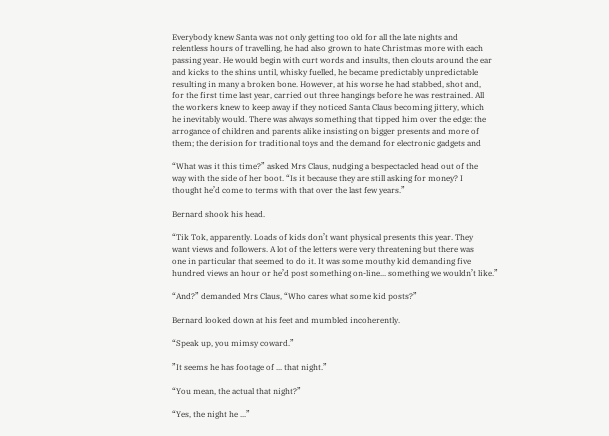Everybody knew Santa was not only getting too old for all the late nights and
relentless hours of travelling, he had also grown to hate Christmas more with each
passing year. He would begin with curt words and insults, then clouts around the ear
and kicks to the shins until, whisky fuelled, he became predictably unpredictable
resulting in many a broken bone. However, at his worse he had stabbed, shot and,
for the first time last year, carried out three hangings before he was restrained. All
the workers knew to keep away if they noticed Santa Claus becoming jittery, which
he inevitably would. There was always something that tipped him over the edge: the
arrogance of children and parents alike insisting on bigger presents and more of
them; the derision for traditional toys and the demand for electronic gadgets and

“What was it this time?” asked Mrs Claus, nudging a bespectacled head out of the
way with the side of her boot. “Is it because they are still asking for money? I
thought he’d come to terms with that over the last few years.”

Bernard shook his head.

“Tik Tok, apparently. Loads of kids don’t want physical presents this year. They
want views and followers. A lot of the letters were very threatening but there was
one in particular that seemed to do it. It was some mouthy kid demanding five
hundred views an hour or he’d post something on-line... something we wouldn’t like.”

“And?” demanded Mrs Claus, “Who cares what some kid posts?”

Bernard looked down at his feet and mumbled incoherently.

“Speak up, you mimsy coward.”

”It seems he has footage of ... that night.”

“You mean, the actual that night?”

“Yes, the night he ...”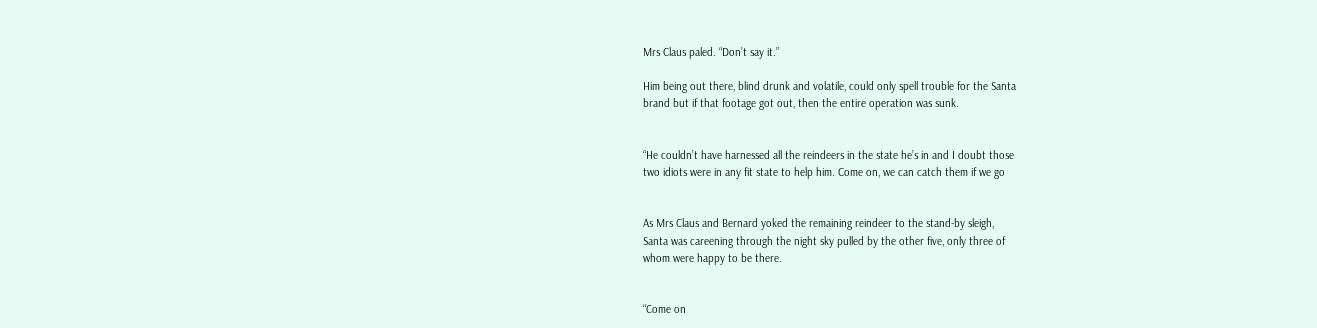Mrs Claus paled. “Don’t say it.”

Him being out there, blind drunk and volatile, could only spell trouble for the Santa
brand but if that footage got out, then the entire operation was sunk.


“He couldn’t have harnessed all the reindeers in the state he’s in and I doubt those
two idiots were in any fit state to help him. Come on, we can catch them if we go


As Mrs Claus and Bernard yoked the remaining reindeer to the stand-by sleigh,
Santa was careening through the night sky pulled by the other five, only three of
whom were happy to be there.


“Come on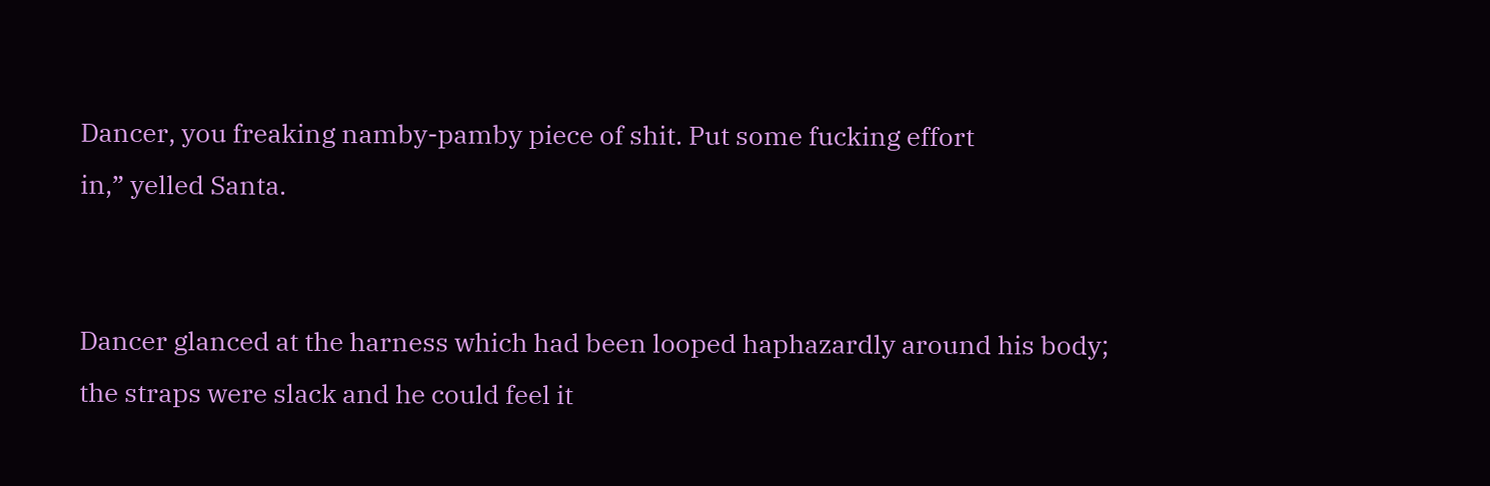Dancer, you freaking namby-pamby piece of shit. Put some fucking effort
in,” yelled Santa.


Dancer glanced at the harness which had been looped haphazardly around his body;
the straps were slack and he could feel it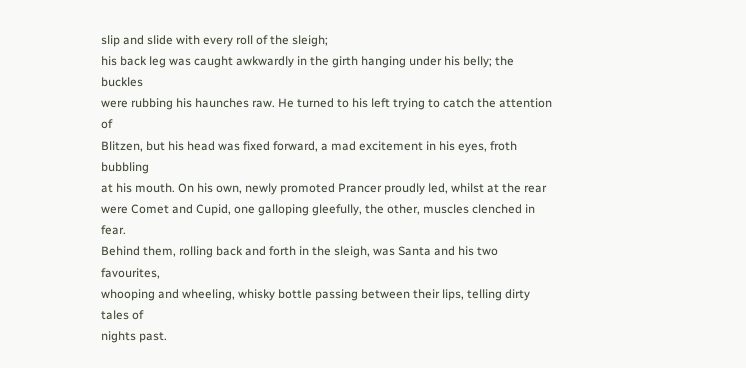slip and slide with every roll of the sleigh;
his back leg was caught awkwardly in the girth hanging under his belly; the buckles
were rubbing his haunches raw. He turned to his left trying to catch the attention of
Blitzen, but his head was fixed forward, a mad excitement in his eyes, froth bubbling
at his mouth. On his own, newly promoted Prancer proudly led, whilst at the rear
were Comet and Cupid, one galloping gleefully, the other, muscles clenched in fear.
Behind them, rolling back and forth in the sleigh, was Santa and his two favourites,
whooping and wheeling, whisky bottle passing between their lips, telling dirty tales of
nights past.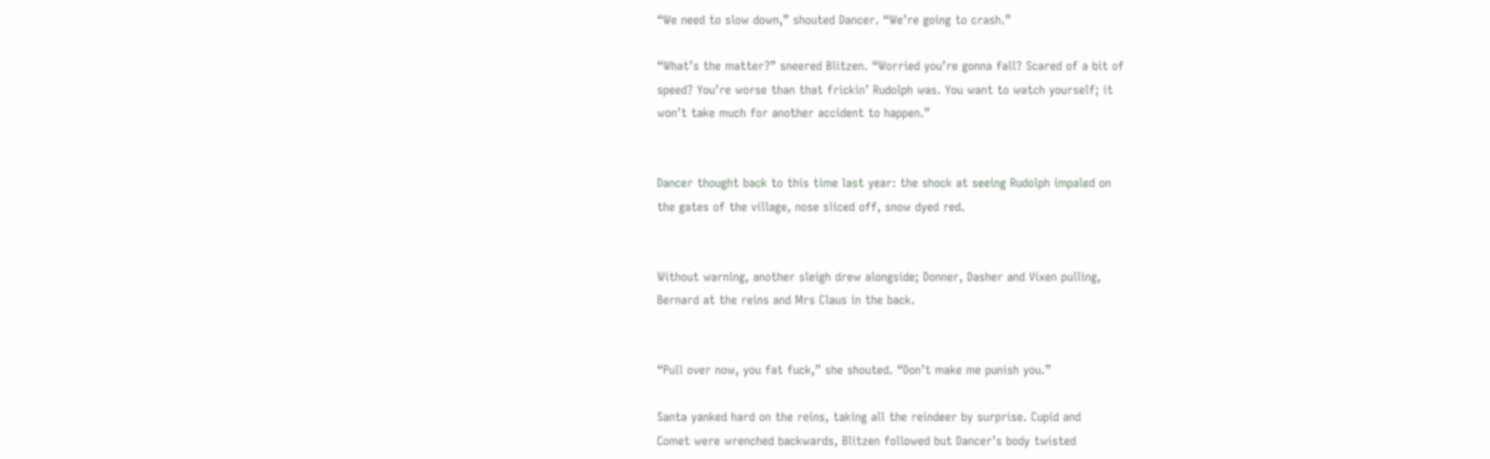“We need to slow down,” shouted Dancer. “We’re going to crash.”

“What’s the matter?” sneered Blitzen. “Worried you’re gonna fall? Scared of a bit of
speed? You’re worse than that frickin’ Rudolph was. You want to watch yourself; it
won’t take much for another accident to happen.”


Dancer thought back to this time last year: the shock at seeing Rudolph impaled on
the gates of the village, nose sliced off, snow dyed red.


Without warning, another sleigh drew alongside; Donner, Dasher and Vixen pulling,
Bernard at the reins and Mrs Claus in the back.


“Pull over now, you fat fuck,” she shouted. “Don’t make me punish you.”

Santa yanked hard on the reins, taking all the reindeer by surprise. Cupid and
Comet were wrenched backwards, Blitzen followed but Dancer’s body twisted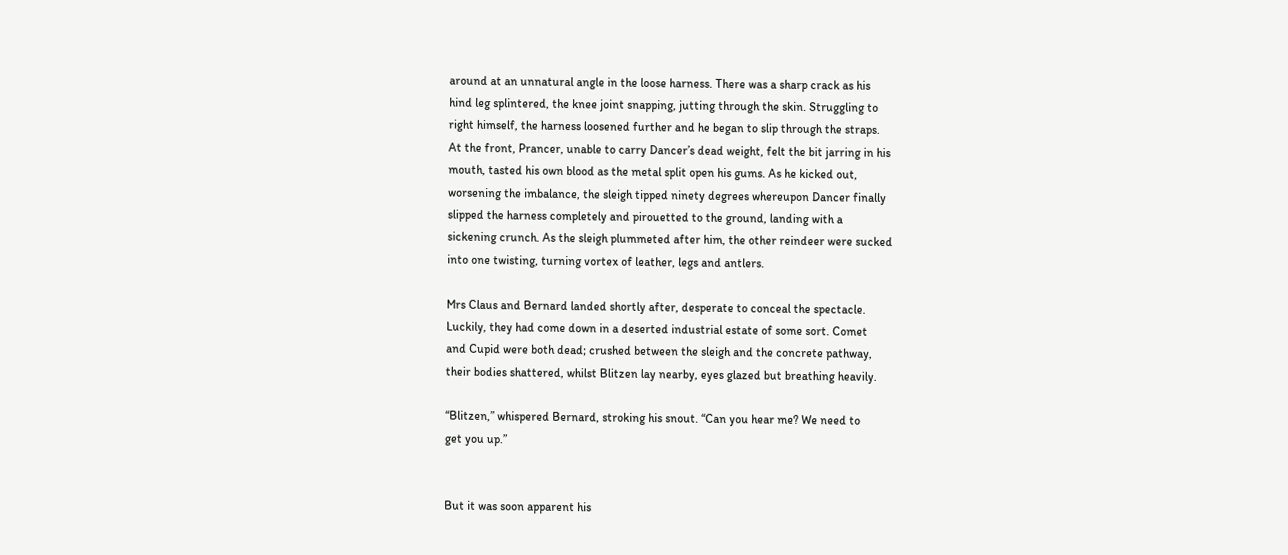around at an unnatural angle in the loose harness. There was a sharp crack as his
hind leg splintered, the knee joint snapping, jutting through the skin. Struggling to
right himself, the harness loosened further and he began to slip through the straps.
At the front, Prancer, unable to carry Dancer’s dead weight, felt the bit jarring in his
mouth, tasted his own blood as the metal split open his gums. As he kicked out,
worsening the imbalance, the sleigh tipped ninety degrees whereupon Dancer finally
slipped the harness completely and pirouetted to the ground, landing with a
sickening crunch. As the sleigh plummeted after him, the other reindeer were sucked
into one twisting, turning vortex of leather, legs and antlers.

Mrs Claus and Bernard landed shortly after, desperate to conceal the spectacle.
Luckily, they had come down in a deserted industrial estate of some sort. Comet
and Cupid were both dead; crushed between the sleigh and the concrete pathway,
their bodies shattered, whilst Blitzen lay nearby, eyes glazed but breathing heavily.

“Blitzen,” whispered Bernard, stroking his snout. “Can you hear me? We need to
get you up.”


But it was soon apparent his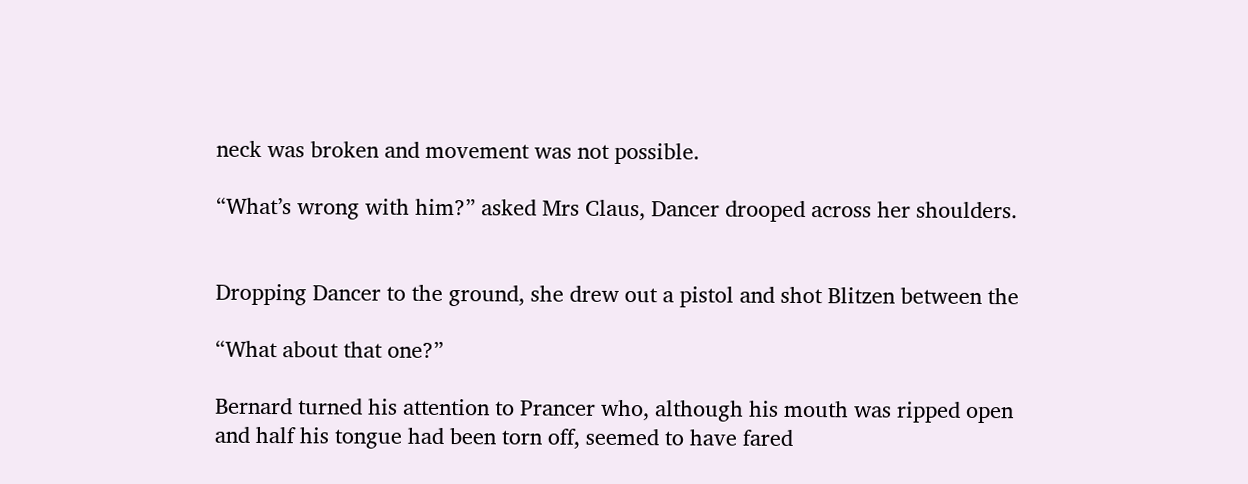neck was broken and movement was not possible.

“What’s wrong with him?” asked Mrs Claus, Dancer drooped across her shoulders.


Dropping Dancer to the ground, she drew out a pistol and shot Blitzen between the

“What about that one?”

Bernard turned his attention to Prancer who, although his mouth was ripped open
and half his tongue had been torn off, seemed to have fared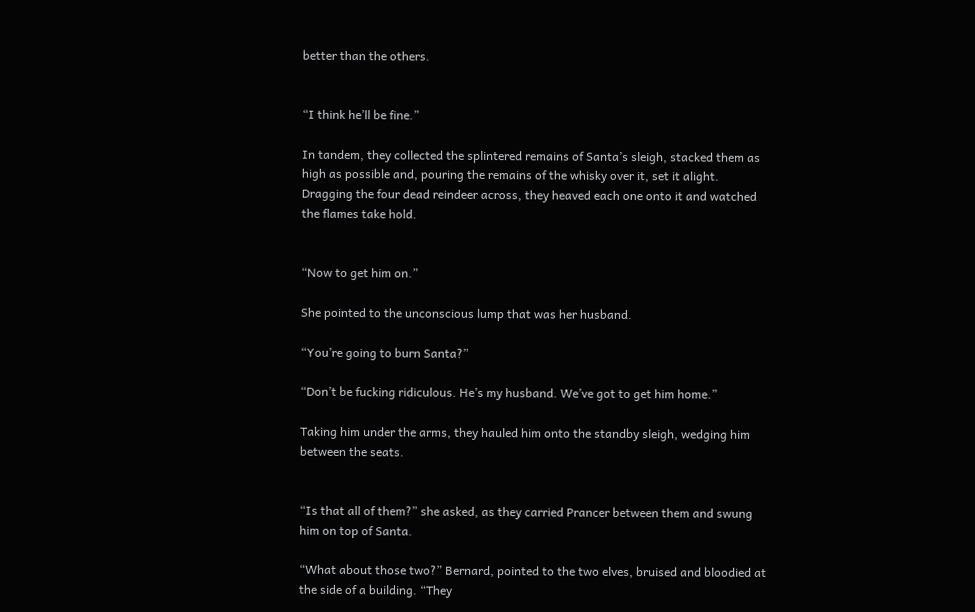better than the others.


“I think he’ll be fine.”

In tandem, they collected the splintered remains of Santa’s sleigh, stacked them as
high as possible and, pouring the remains of the whisky over it, set it alight.
Dragging the four dead reindeer across, they heaved each one onto it and watched
the flames take hold.


“Now to get him on.”

She pointed to the unconscious lump that was her husband.

“You’re going to burn Santa?”

“Don’t be fucking ridiculous. He’s my husband. We’ve got to get him home.”

Taking him under the arms, they hauled him onto the standby sleigh, wedging him
between the seats.


“Is that all of them?” she asked, as they carried Prancer between them and swung
him on top of Santa.

“What about those two?” Bernard, pointed to the two elves, bruised and bloodied at
the side of a building. “They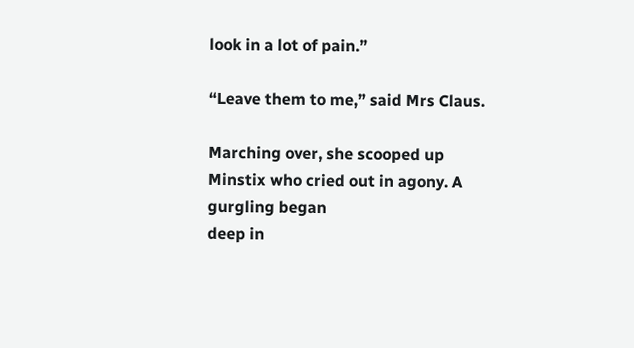look in a lot of pain.”

“Leave them to me,” said Mrs Claus.

Marching over, she scooped up Minstix who cried out in agony. A gurgling began
deep in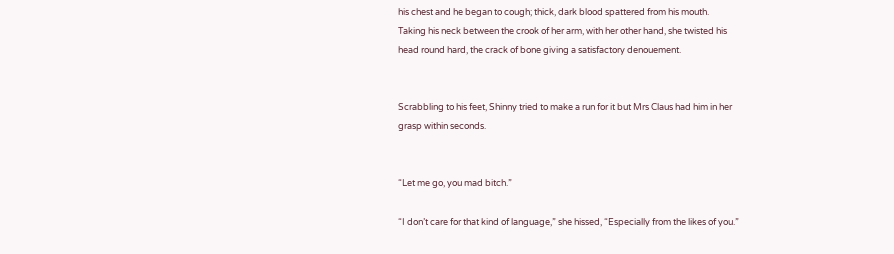his chest and he began to cough; thick, dark blood spattered from his mouth.
Taking his neck between the crook of her arm, with her other hand, she twisted his
head round hard, the crack of bone giving a satisfactory denouement.


Scrabbling to his feet, Shinny tried to make a run for it but Mrs Claus had him in her
grasp within seconds.


“Let me go, you mad bitch.”

“I don’t care for that kind of language,” she hissed, “Especially from the likes of you.”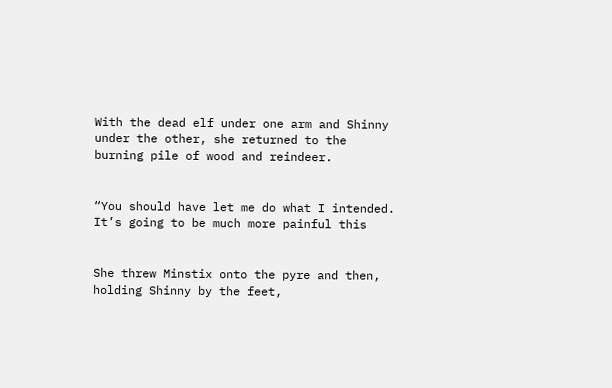With the dead elf under one arm and Shinny under the other, she returned to the
burning pile of wood and reindeer.


“You should have let me do what I intended. It’s going to be much more painful this


She threw Minstix onto the pyre and then, holding Shinny by the feet,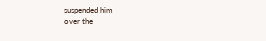suspended him
over the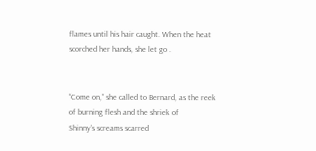flames until his hair caught. When the heat scorched her hands, she let go .


“Come on,” she called to Bernard, as the reek of burning flesh and the shriek of
Shinny’s screams scarred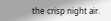the crisp night air.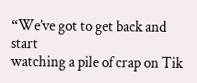“We’ve got to get back and start
watching a pile of crap on Tik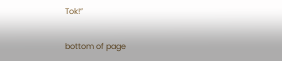Tok!”

bottom of page